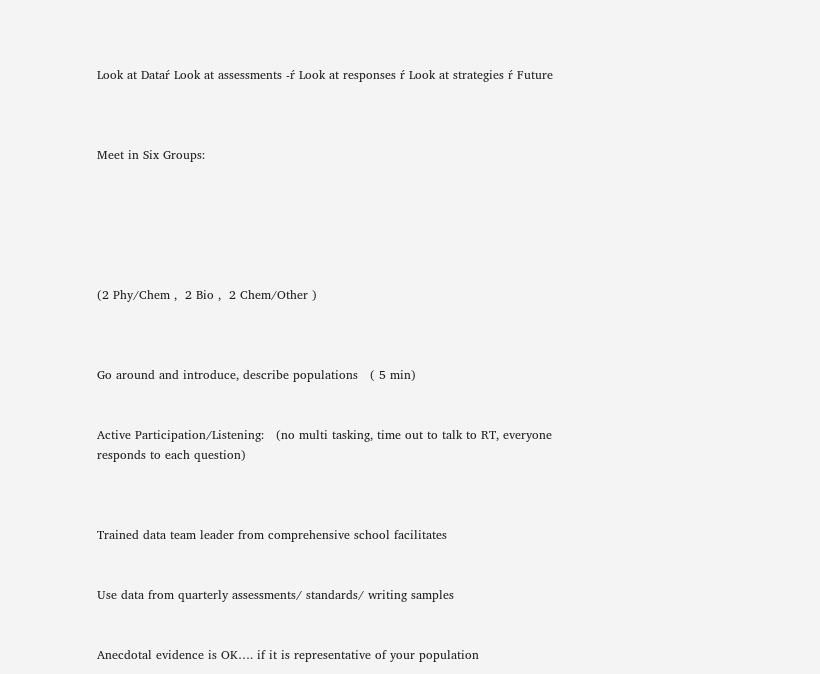Look at Dataŕ Look at assessments -ŕ Look at responses ŕ Look at strategies ŕ Future



Meet in Six Groups:






(2 Phy/Chem ,  2 Bio ,  2 Chem/Other )



Go around and introduce, describe populations   ( 5 min)


Active Participation/Listening:   (no multi tasking, time out to talk to RT, everyone responds to each question)



Trained data team leader from comprehensive school facilitates


Use data from quarterly assessments/ standards/ writing samples


Anecdotal evidence is OK…. if it is representative of your population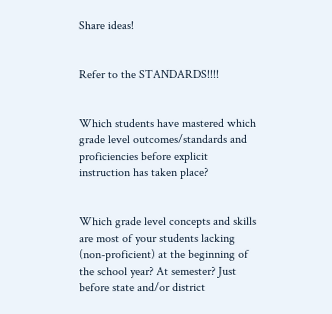Share ideas!


Refer to the STANDARDS!!!!


Which students have mastered which grade level outcomes/standards and proficiencies before explicit instruction has taken place?


Which grade level concepts and skills are most of your students lacking (non-proficient) at the beginning of the school year? At semester? Just before state and/or district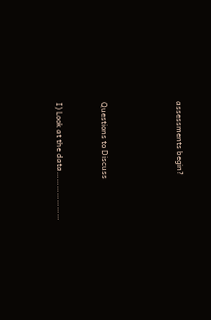assessments begin?




Questions to Discuss


I) Look at the data…………………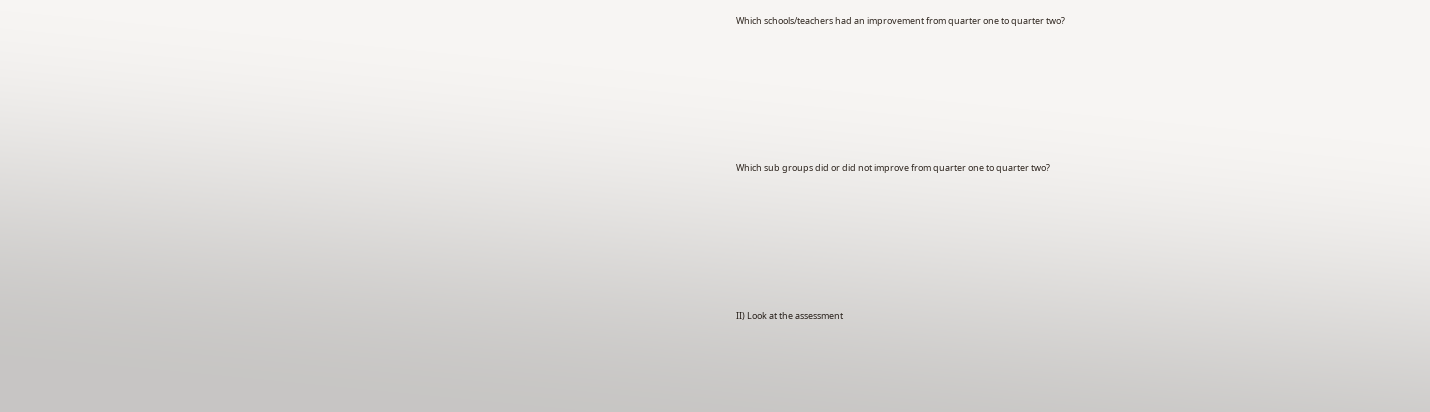Which schools/teachers had an improvement from quarter one to quarter two?








Which sub groups did or did not improve from quarter one to quarter two?








II) Look at the assessment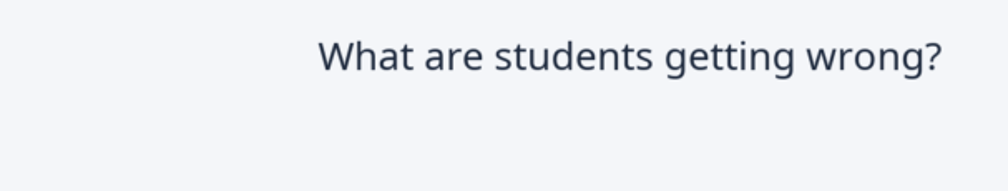What are students getting wrong?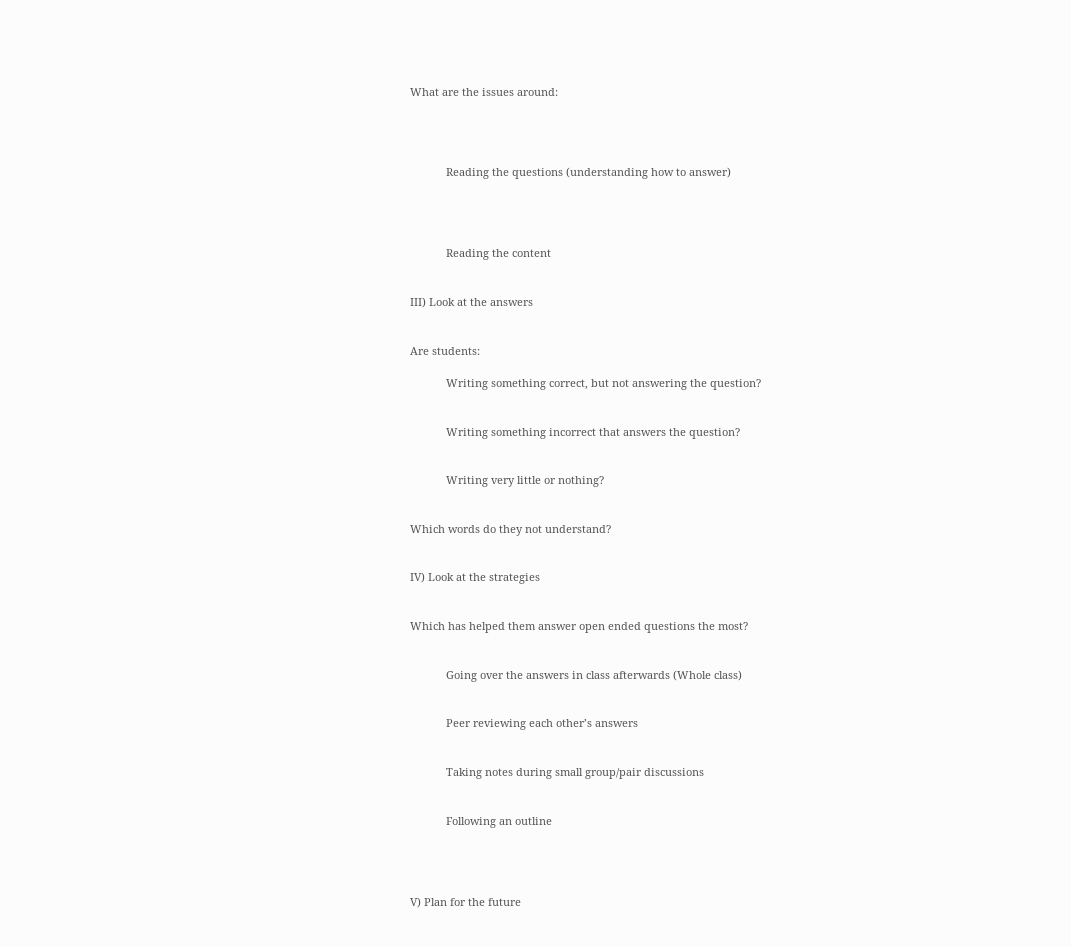What are the issues around:




            Reading the questions (understanding how to answer)




            Reading the content


III) Look at the answers


Are students:

            Writing something correct, but not answering the question?


            Writing something incorrect that answers the question?


            Writing very little or nothing?


Which words do they not understand?


IV) Look at the strategies


Which has helped them answer open ended questions the most?


            Going over the answers in class afterwards (Whole class)


            Peer reviewing each other’s answers


            Taking notes during small group/pair discussions


            Following an outline




V) Plan for the future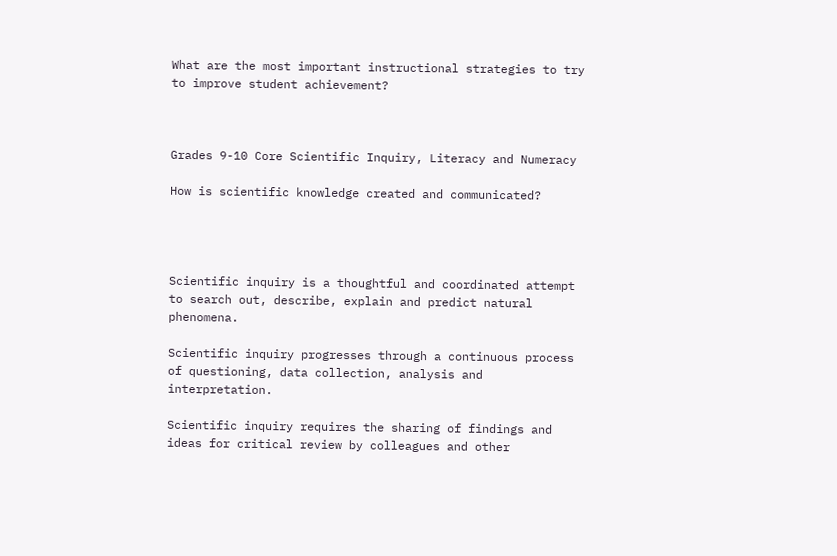What are the most important instructional strategies to try to improve student achievement?



Grades 9-10 Core Scientific Inquiry, Literacy and Numeracy

How is scientific knowledge created and communicated?




Scientific inquiry is a thoughtful and coordinated attempt to search out, describe, explain and predict natural phenomena.

Scientific inquiry progresses through a continuous process of questioning, data collection, analysis and interpretation.

Scientific inquiry requires the sharing of findings and ideas for critical review by colleagues and other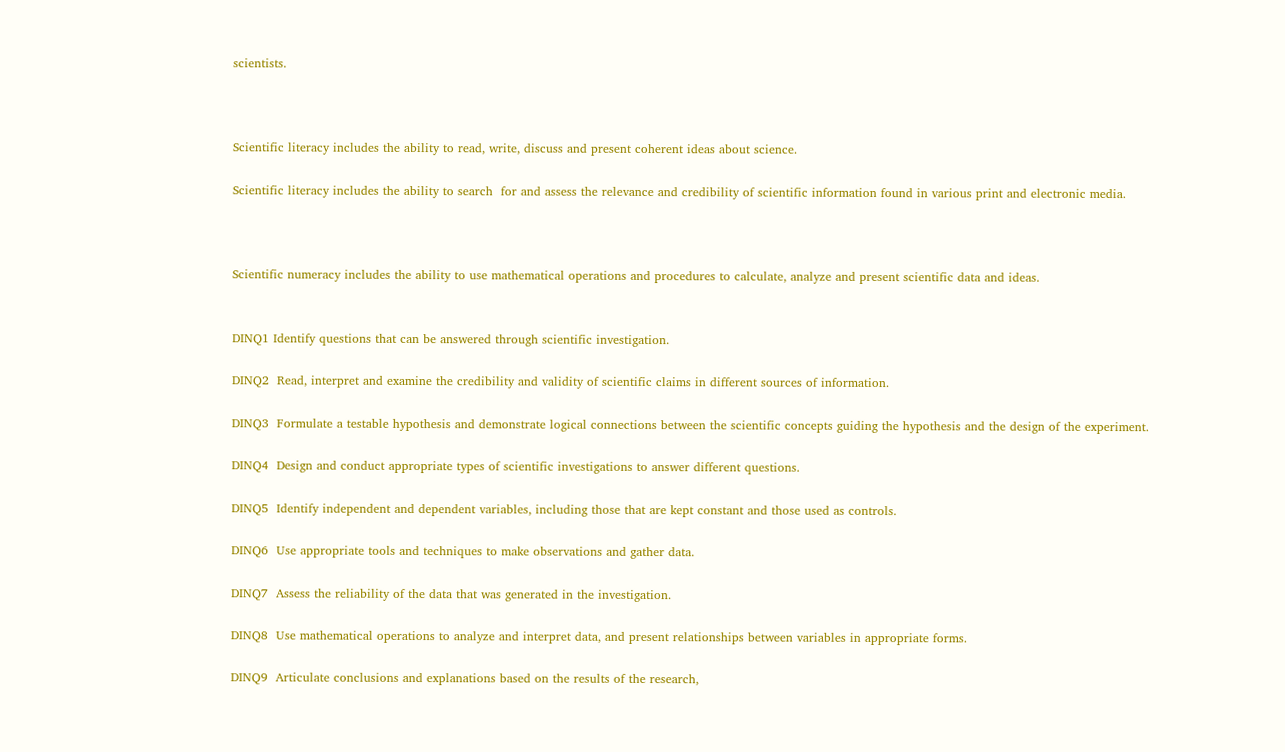scientists.



Scientific literacy includes the ability to read, write, discuss and present coherent ideas about science.

Scientific literacy includes the ability to search  for and assess the relevance and credibility of scientific information found in various print and electronic media.



Scientific numeracy includes the ability to use mathematical operations and procedures to calculate, analyze and present scientific data and ideas.


DINQ1 Identify questions that can be answered through scientific investigation.

DINQ2  Read, interpret and examine the credibility and validity of scientific claims in different sources of information.

DINQ3  Formulate a testable hypothesis and demonstrate logical connections between the scientific concepts guiding the hypothesis and the design of the experiment.

DINQ4  Design and conduct appropriate types of scientific investigations to answer different questions.

DINQ5  Identify independent and dependent variables, including those that are kept constant and those used as controls.

DINQ6  Use appropriate tools and techniques to make observations and gather data.

DINQ7  Assess the reliability of the data that was generated in the investigation.

DINQ8  Use mathematical operations to analyze and interpret data, and present relationships between variables in appropriate forms.

DINQ9  Articulate conclusions and explanations based on the results of the research,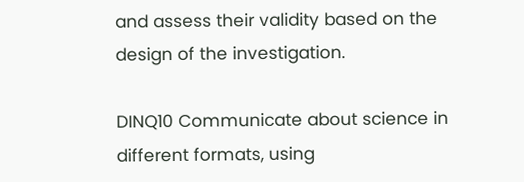and assess their validity based on the design of the investigation.

DINQ10 Communicate about science in different formats, using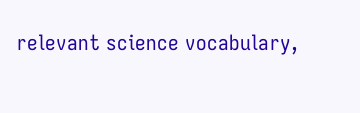relevant science vocabulary,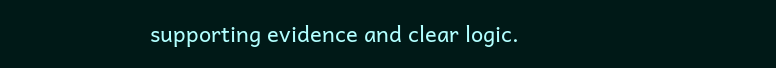supporting evidence and clear logic.